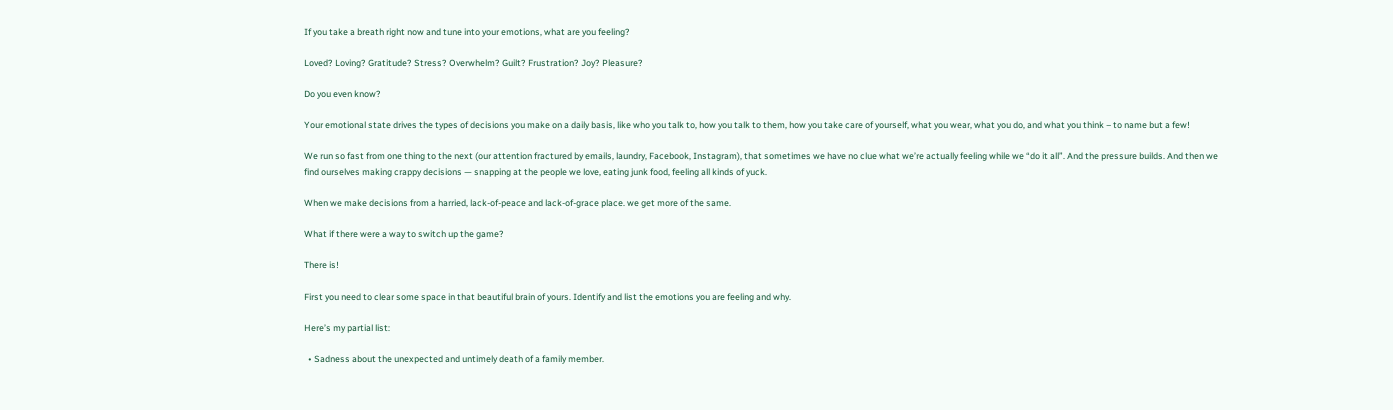If you take a breath right now and tune into your emotions, what are you feeling?

Loved? Loving? Gratitude? Stress? Overwhelm? Guilt? Frustration? Joy? Pleasure?

Do you even know?

Your emotional state drives the types of decisions you make on a daily basis, like who you talk to, how you talk to them, how you take care of yourself, what you wear, what you do, and what you think – to name but a few!

We run so fast from one thing to the next (our attention fractured by emails, laundry, Facebook, Instagram), that sometimes we have no clue what we’re actually feeling while we “do it all”. And the pressure builds. And then we find ourselves making crappy decisions — snapping at the people we love, eating junk food, feeling all kinds of yuck.

When we make decisions from a harried, lack-of-peace and lack-of-grace place. we get more of the same.

What if there were a way to switch up the game?

There is!

First you need to clear some space in that beautiful brain of yours. Identify and list the emotions you are feeling and why.

Here’s my partial list:

  • Sadness about the unexpected and untimely death of a family member.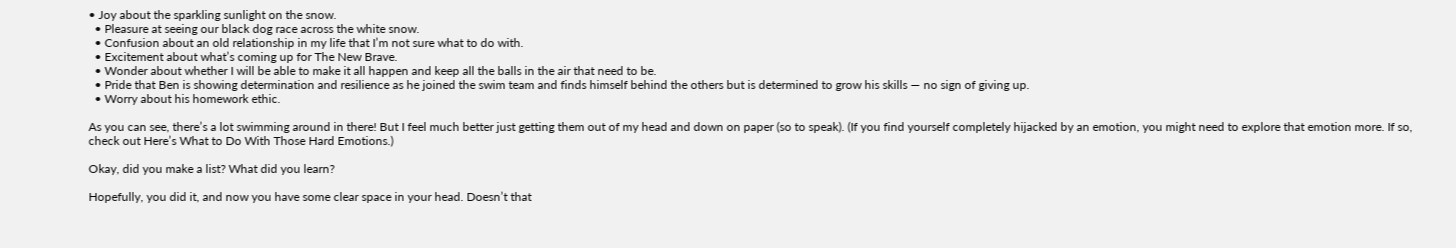• Joy about the sparkling sunlight on the snow.
  • Pleasure at seeing our black dog race across the white snow.
  • Confusion about an old relationship in my life that I’m not sure what to do with.
  • Excitement about what’s coming up for The New Brave.
  • Wonder about whether I will be able to make it all happen and keep all the balls in the air that need to be.
  • Pride that Ben is showing determination and resilience as he joined the swim team and finds himself behind the others but is determined to grow his skills — no sign of giving up.
  • Worry about his homework ethic.

As you can see, there’s a lot swimming around in there! But I feel much better just getting them out of my head and down on paper (so to speak). (If you find yourself completely hijacked by an emotion, you might need to explore that emotion more. If so, check out Here’s What to Do With Those Hard Emotions.)

Okay, did you make a list? What did you learn?

Hopefully, you did it, and now you have some clear space in your head. Doesn’t that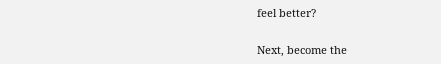feel better?

Next, become the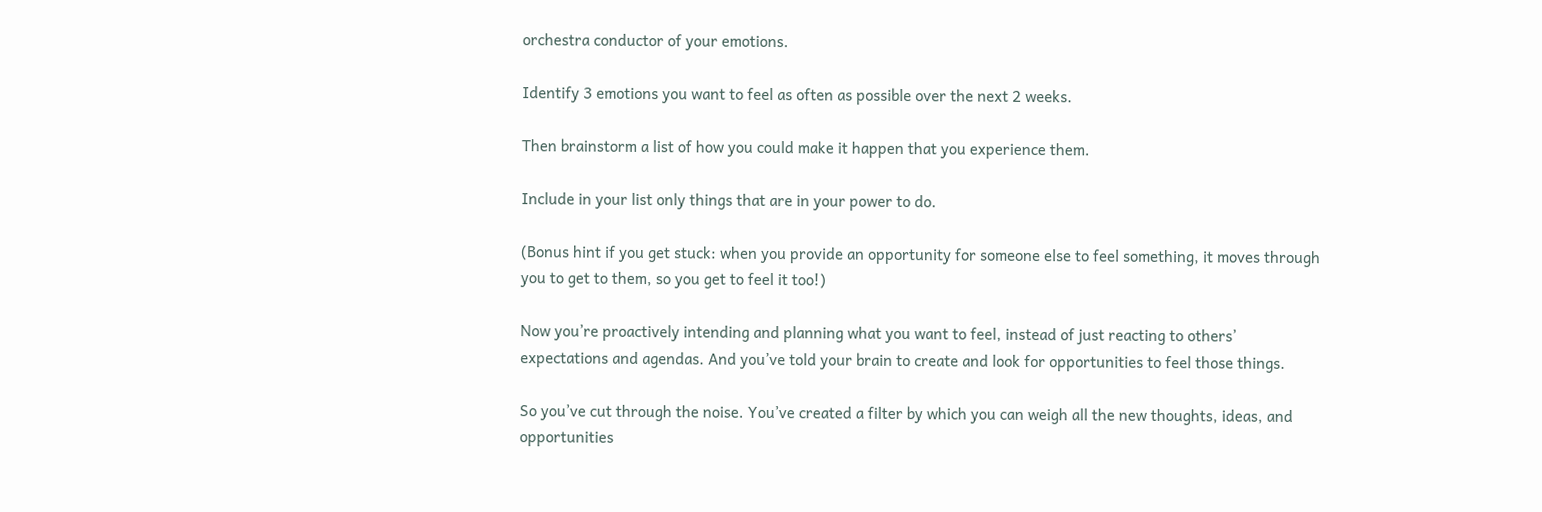orchestra conductor of your emotions.

Identify 3 emotions you want to feel as often as possible over the next 2 weeks.

Then brainstorm a list of how you could make it happen that you experience them.

Include in your list only things that are in your power to do.

(Bonus hint if you get stuck: when you provide an opportunity for someone else to feel something, it moves through you to get to them, so you get to feel it too!)

Now you’re proactively intending and planning what you want to feel, instead of just reacting to others’ expectations and agendas. And you’ve told your brain to create and look for opportunities to feel those things.

So you’ve cut through the noise. You’ve created a filter by which you can weigh all the new thoughts, ideas, and opportunities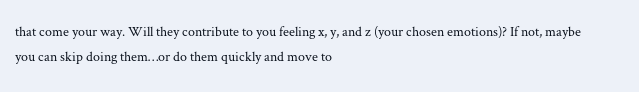that come your way. Will they contribute to you feeling x, y, and z (your chosen emotions)? If not, maybe you can skip doing them…or do them quickly and move to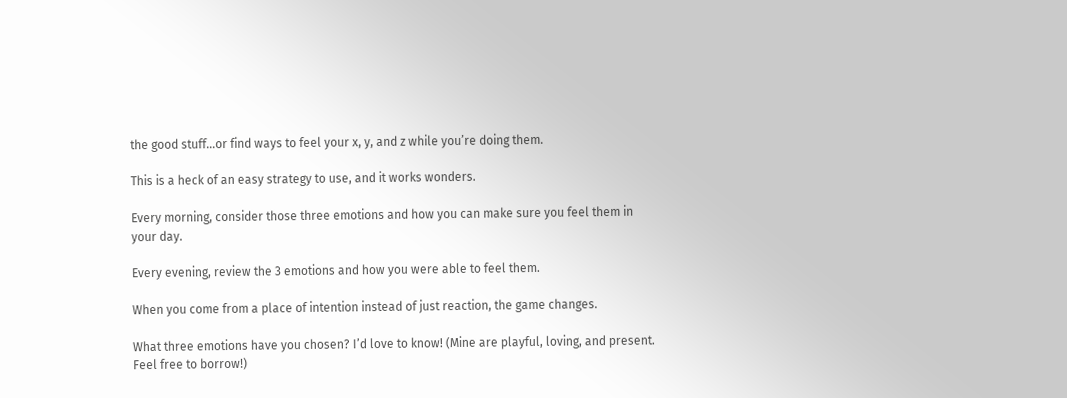the good stuff…or find ways to feel your x, y, and z while you’re doing them.

This is a heck of an easy strategy to use, and it works wonders.

Every morning, consider those three emotions and how you can make sure you feel them in your day.

Every evening, review the 3 emotions and how you were able to feel them.

When you come from a place of intention instead of just reaction, the game changes.

What three emotions have you chosen? I’d love to know! (Mine are playful, loving, and present. Feel free to borrow!)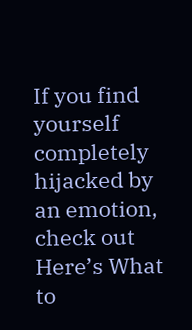If you find yourself completely hijacked by an emotion, check out Here’s What to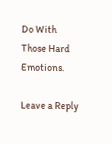Do With Those Hard Emotions.

Leave a Reply